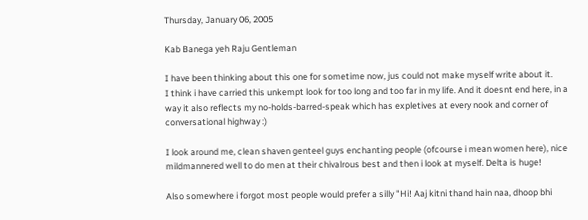Thursday, January 06, 2005

Kab Banega yeh Raju Gentleman

I have been thinking about this one for sometime now, jus could not make myself write about it.
I think i have carried this unkempt look for too long and too far in my life. And it doesnt end here, in a way it also reflects my no-holds-barred-speak which has expletives at every nook and corner of conversational highway :)

I look around me, clean shaven genteel guys enchanting people (ofcourse i mean women here), nice mildmannered well to do men at their chivalrous best and then i look at myself. Delta is huge!

Also somewhere i forgot most people would prefer a silly "Hi! Aaj kitni thand hain naa, dhoop bhi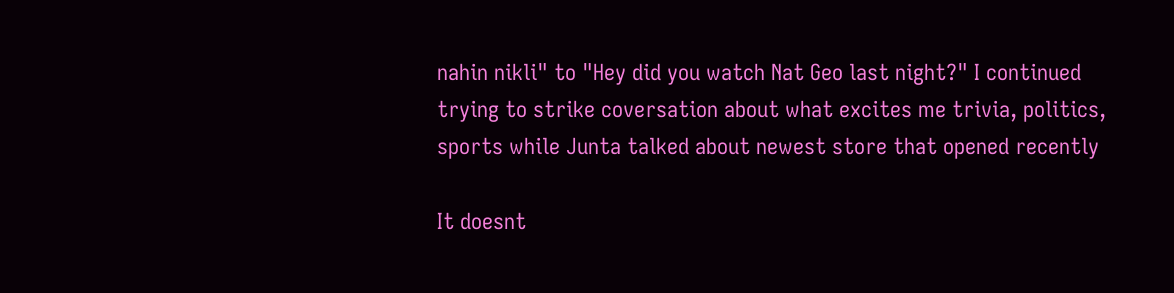nahin nikli" to "Hey did you watch Nat Geo last night?" I continued trying to strike coversation about what excites me trivia, politics, sports while Junta talked about newest store that opened recently

It doesnt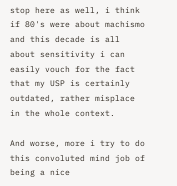stop here as well, i think if 80's were about machismo and this decade is all about sensitivity i can easily vouch for the fact that my USP is certainly outdated, rather misplace in the whole context.

And worse, more i try to do this convoluted mind job of being a nice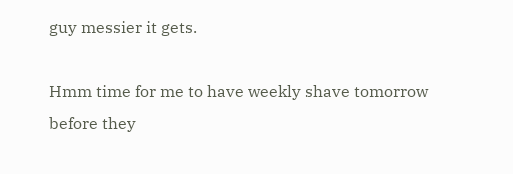guy messier it gets.

Hmm time for me to have weekly shave tomorrow before they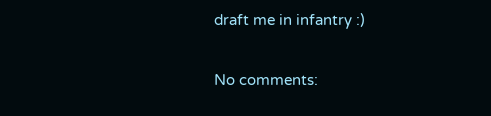draft me in infantry :)

No comments: